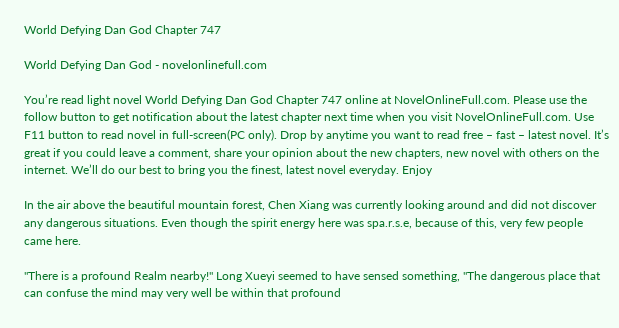World Defying Dan God Chapter 747

World Defying Dan God - novelonlinefull.com

You’re read light novel World Defying Dan God Chapter 747 online at NovelOnlineFull.com. Please use the follow button to get notification about the latest chapter next time when you visit NovelOnlineFull.com. Use F11 button to read novel in full-screen(PC only). Drop by anytime you want to read free – fast – latest novel. It’s great if you could leave a comment, share your opinion about the new chapters, new novel with others on the internet. We’ll do our best to bring you the finest, latest novel everyday. Enjoy

In the air above the beautiful mountain forest, Chen Xiang was currently looking around and did not discover any dangerous situations. Even though the spirit energy here was spa.r.s.e, because of this, very few people came here.

"There is a profound Realm nearby!" Long Xueyi seemed to have sensed something, "The dangerous place that can confuse the mind may very well be within that profound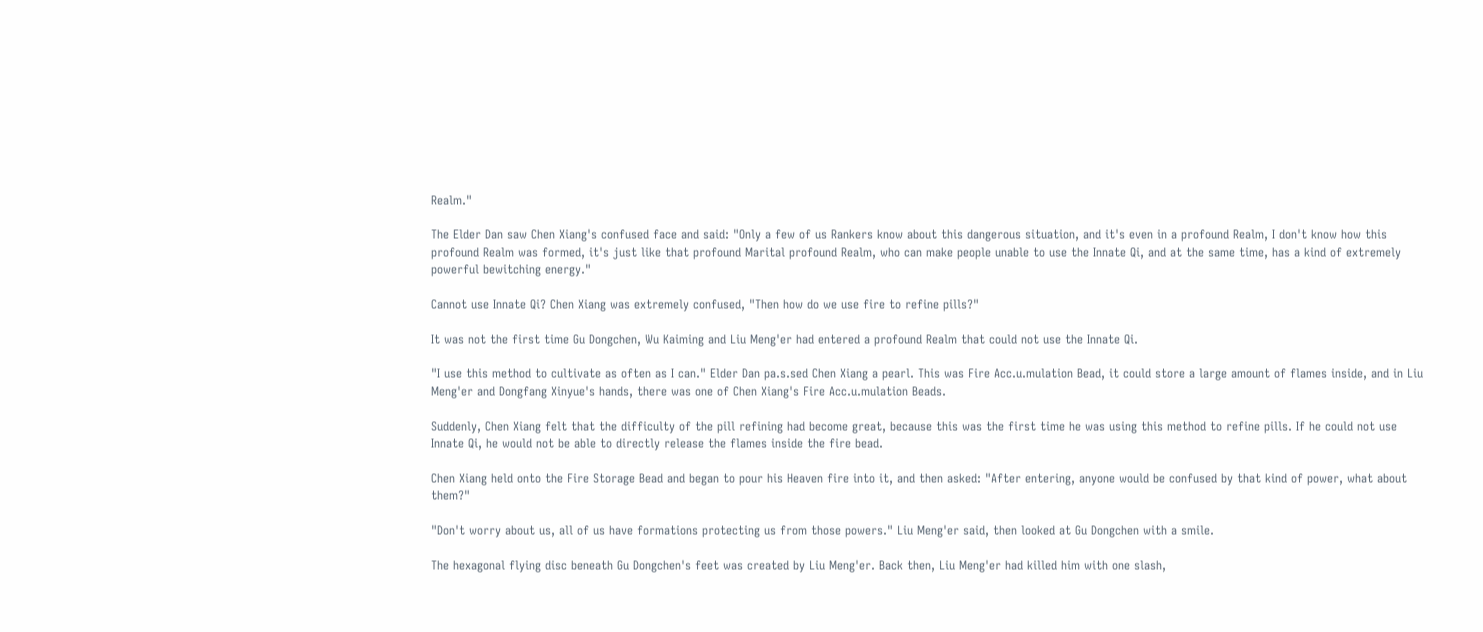Realm."

The Elder Dan saw Chen Xiang's confused face and said: "Only a few of us Rankers know about this dangerous situation, and it's even in a profound Realm, I don't know how this profound Realm was formed, it's just like that profound Marital profound Realm, who can make people unable to use the Innate Qi, and at the same time, has a kind of extremely powerful bewitching energy."

Cannot use Innate Qi? Chen Xiang was extremely confused, "Then how do we use fire to refine pills?"

It was not the first time Gu Dongchen, Wu Kaiming and Liu Meng'er had entered a profound Realm that could not use the Innate Qi.

"I use this method to cultivate as often as I can." Elder Dan pa.s.sed Chen Xiang a pearl. This was Fire Acc.u.mulation Bead, it could store a large amount of flames inside, and in Liu Meng'er and Dongfang Xinyue's hands, there was one of Chen Xiang's Fire Acc.u.mulation Beads.

Suddenly, Chen Xiang felt that the difficulty of the pill refining had become great, because this was the first time he was using this method to refine pills. If he could not use Innate Qi, he would not be able to directly release the flames inside the fire bead.

Chen Xiang held onto the Fire Storage Bead and began to pour his Heaven fire into it, and then asked: "After entering, anyone would be confused by that kind of power, what about them?"

"Don't worry about us, all of us have formations protecting us from those powers." Liu Meng'er said, then looked at Gu Dongchen with a smile.

The hexagonal flying disc beneath Gu Dongchen's feet was created by Liu Meng'er. Back then, Liu Meng'er had killed him with one slash,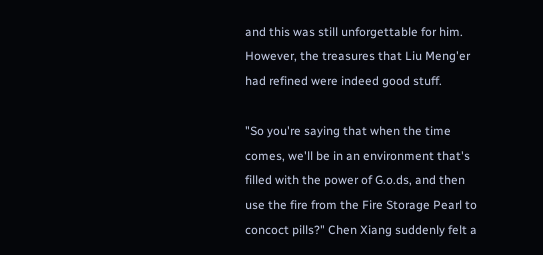and this was still unforgettable for him. However, the treasures that Liu Meng'er had refined were indeed good stuff.

"So you're saying that when the time comes, we'll be in an environment that's filled with the power of G.o.ds, and then use the fire from the Fire Storage Pearl to concoct pills?" Chen Xiang suddenly felt a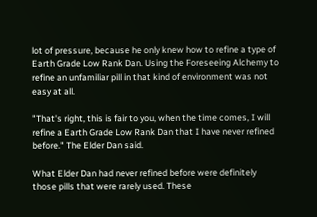lot of pressure, because he only knew how to refine a type of Earth Grade Low Rank Dan. Using the Foreseeing Alchemy to refine an unfamiliar pill in that kind of environment was not easy at all.

"That's right, this is fair to you, when the time comes, I will refine a Earth Grade Low Rank Dan that I have never refined before." The Elder Dan said.

What Elder Dan had never refined before were definitely those pills that were rarely used. These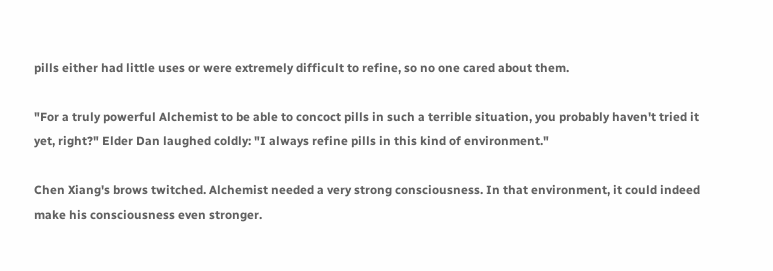pills either had little uses or were extremely difficult to refine, so no one cared about them.

"For a truly powerful Alchemist to be able to concoct pills in such a terrible situation, you probably haven't tried it yet, right?" Elder Dan laughed coldly: "I always refine pills in this kind of environment."

Chen Xiang's brows twitched. Alchemist needed a very strong consciousness. In that environment, it could indeed make his consciousness even stronger.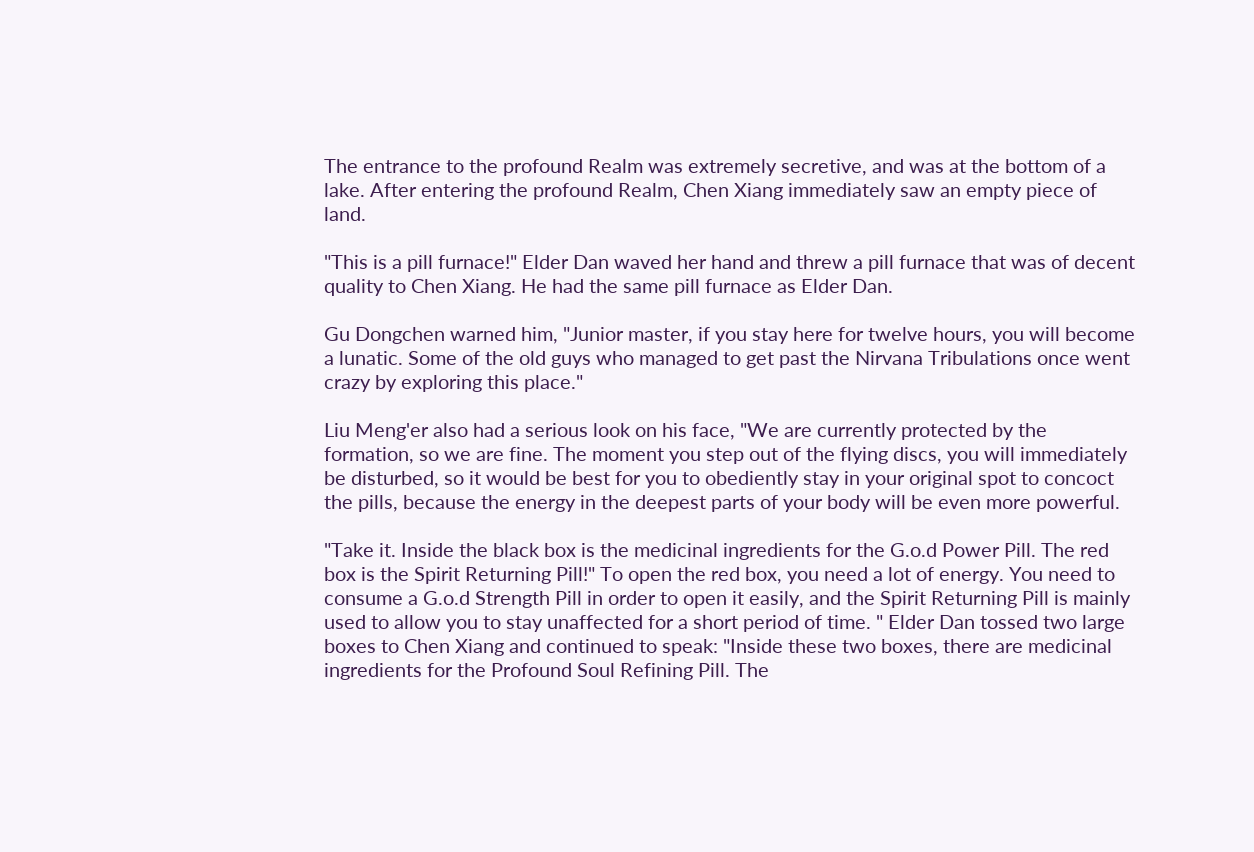The entrance to the profound Realm was extremely secretive, and was at the bottom of a lake. After entering the profound Realm, Chen Xiang immediately saw an empty piece of land.

"This is a pill furnace!" Elder Dan waved her hand and threw a pill furnace that was of decent quality to Chen Xiang. He had the same pill furnace as Elder Dan.

Gu Dongchen warned him, "Junior master, if you stay here for twelve hours, you will become a lunatic. Some of the old guys who managed to get past the Nirvana Tribulations once went crazy by exploring this place."

Liu Meng'er also had a serious look on his face, "We are currently protected by the formation, so we are fine. The moment you step out of the flying discs, you will immediately be disturbed, so it would be best for you to obediently stay in your original spot to concoct the pills, because the energy in the deepest parts of your body will be even more powerful.

"Take it. Inside the black box is the medicinal ingredients for the G.o.d Power Pill. The red box is the Spirit Returning Pill!" To open the red box, you need a lot of energy. You need to consume a G.o.d Strength Pill in order to open it easily, and the Spirit Returning Pill is mainly used to allow you to stay unaffected for a short period of time. " Elder Dan tossed two large boxes to Chen Xiang and continued to speak: "Inside these two boxes, there are medicinal ingredients for the Profound Soul Refining Pill. The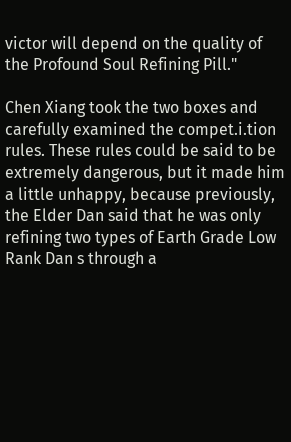victor will depend on the quality of the Profound Soul Refining Pill."

Chen Xiang took the two boxes and carefully examined the compet.i.tion rules. These rules could be said to be extremely dangerous, but it made him a little unhappy, because previously, the Elder Dan said that he was only refining two types of Earth Grade Low Rank Dan s through a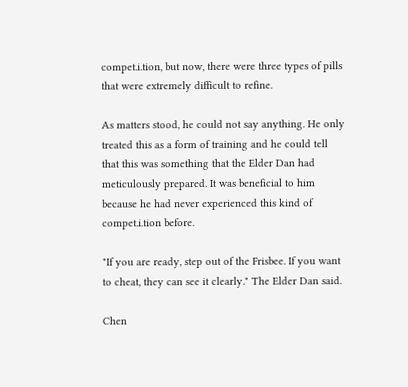compet.i.tion, but now, there were three types of pills that were extremely difficult to refine.

As matters stood, he could not say anything. He only treated this as a form of training and he could tell that this was something that the Elder Dan had meticulously prepared. It was beneficial to him because he had never experienced this kind of compet.i.tion before.

"If you are ready, step out of the Frisbee. If you want to cheat, they can see it clearly." The Elder Dan said.

Chen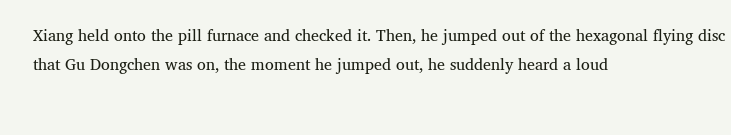Xiang held onto the pill furnace and checked it. Then, he jumped out of the hexagonal flying disc that Gu Dongchen was on, the moment he jumped out, he suddenly heard a loud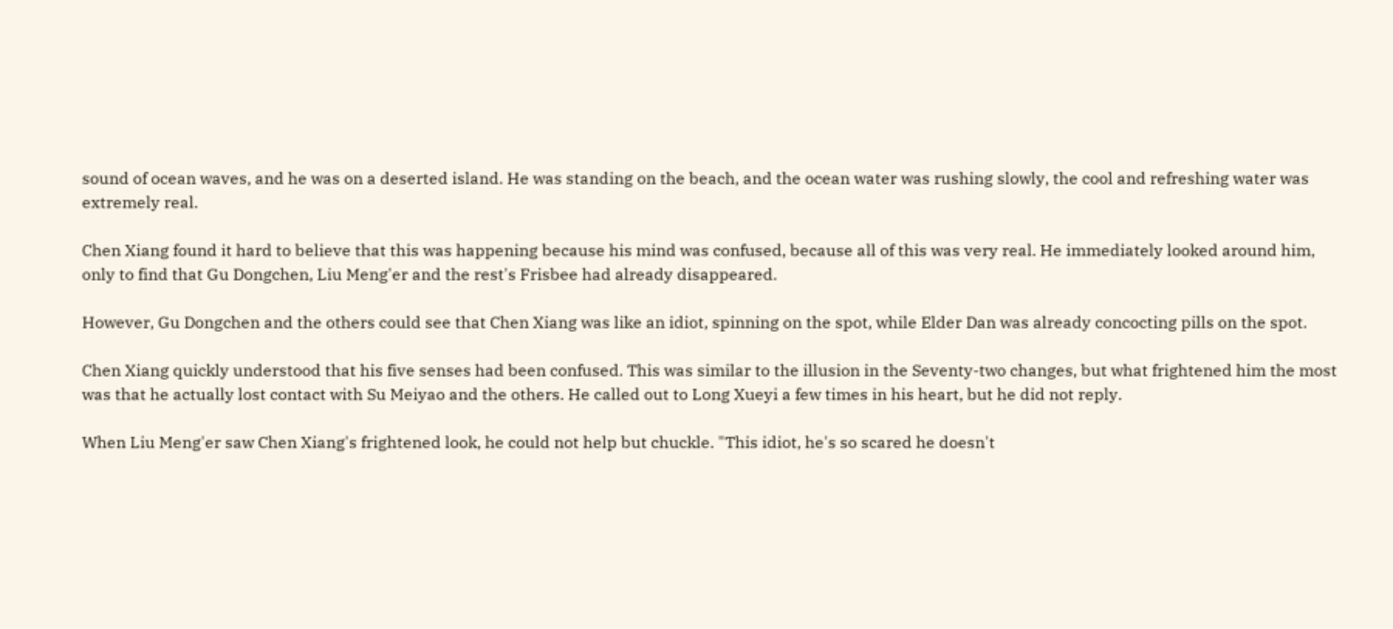sound of ocean waves, and he was on a deserted island. He was standing on the beach, and the ocean water was rushing slowly, the cool and refreshing water was extremely real.

Chen Xiang found it hard to believe that this was happening because his mind was confused, because all of this was very real. He immediately looked around him, only to find that Gu Dongchen, Liu Meng'er and the rest's Frisbee had already disappeared.

However, Gu Dongchen and the others could see that Chen Xiang was like an idiot, spinning on the spot, while Elder Dan was already concocting pills on the spot.

Chen Xiang quickly understood that his five senses had been confused. This was similar to the illusion in the Seventy-two changes, but what frightened him the most was that he actually lost contact with Su Meiyao and the others. He called out to Long Xueyi a few times in his heart, but he did not reply.

When Liu Meng'er saw Chen Xiang's frightened look, he could not help but chuckle. "This idiot, he's so scared he doesn't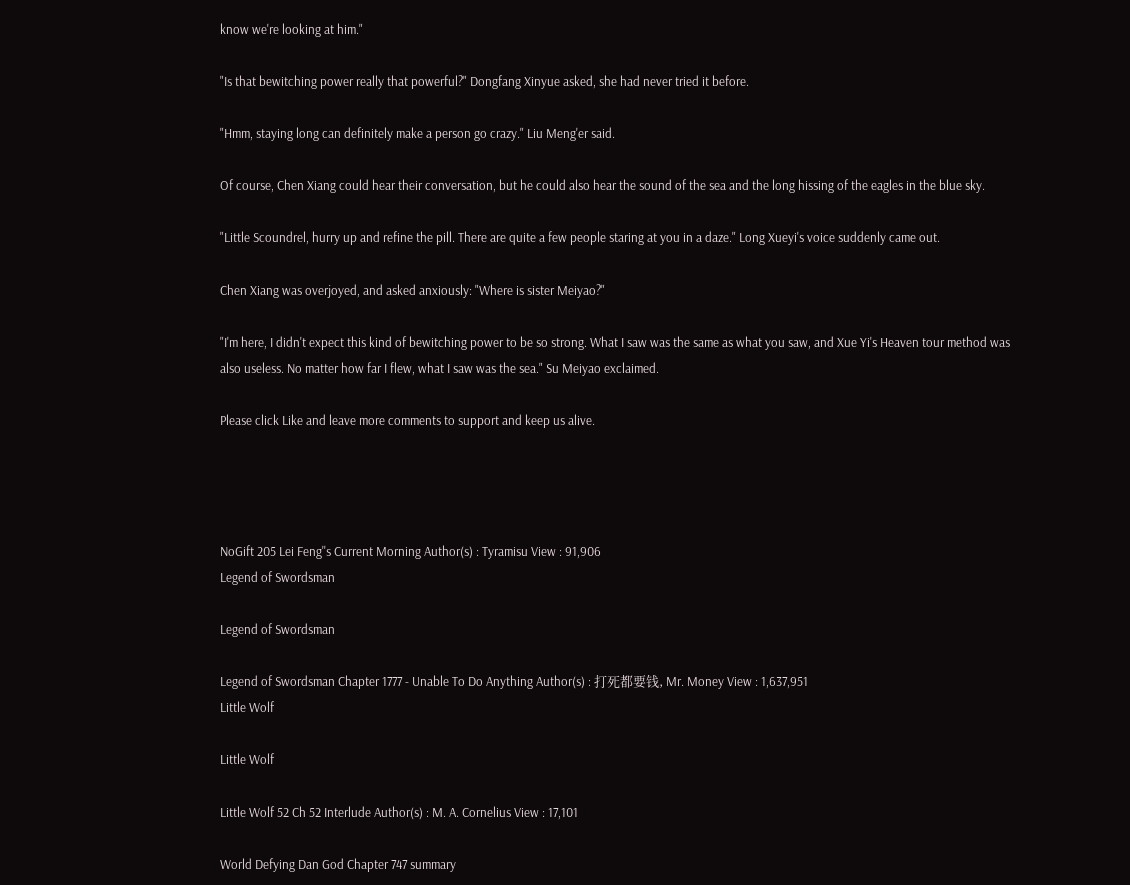know we're looking at him."

"Is that bewitching power really that powerful?" Dongfang Xinyue asked, she had never tried it before.

"Hmm, staying long can definitely make a person go crazy." Liu Meng'er said.

Of course, Chen Xiang could hear their conversation, but he could also hear the sound of the sea and the long hissing of the eagles in the blue sky.

"Little Scoundrel, hurry up and refine the pill. There are quite a few people staring at you in a daze." Long Xueyi's voice suddenly came out.

Chen Xiang was overjoyed, and asked anxiously: "Where is sister Meiyao?"

"I'm here, I didn't expect this kind of bewitching power to be so strong. What I saw was the same as what you saw, and Xue Yi's Heaven tour method was also useless. No matter how far I flew, what I saw was the sea." Su Meiyao exclaimed.

Please click Like and leave more comments to support and keep us alive.




NoGift 205 Lei Feng''s Current Morning Author(s) : Tyramisu View : 91,906
Legend of Swordsman

Legend of Swordsman

Legend of Swordsman Chapter 1777 - Unable To Do Anything Author(s) : 打死都要钱, Mr. Money View : 1,637,951
Little Wolf

Little Wolf

Little Wolf 52 Ch 52 Interlude Author(s) : M. A. Cornelius View : 17,101

World Defying Dan God Chapter 747 summary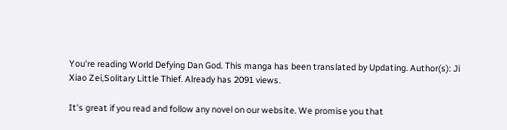You're reading World Defying Dan God. This manga has been translated by Updating. Author(s): Ji Xiao Zei,Solitary Little Thief. Already has 2091 views.

It's great if you read and follow any novel on our website. We promise you that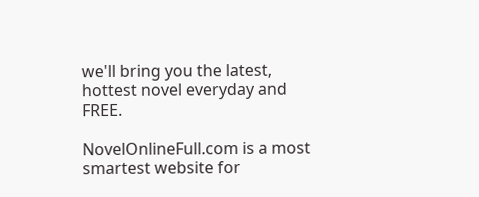we'll bring you the latest, hottest novel everyday and FREE.

NovelOnlineFull.com is a most smartest website for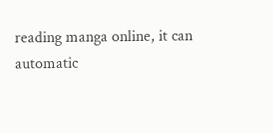reading manga online, it can automatic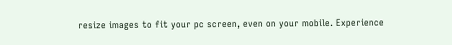resize images to fit your pc screen, even on your mobile. Experience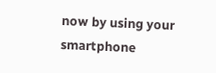now by using your smartphone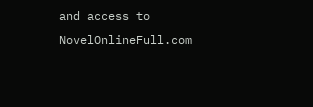and access to NovelOnlineFull.com